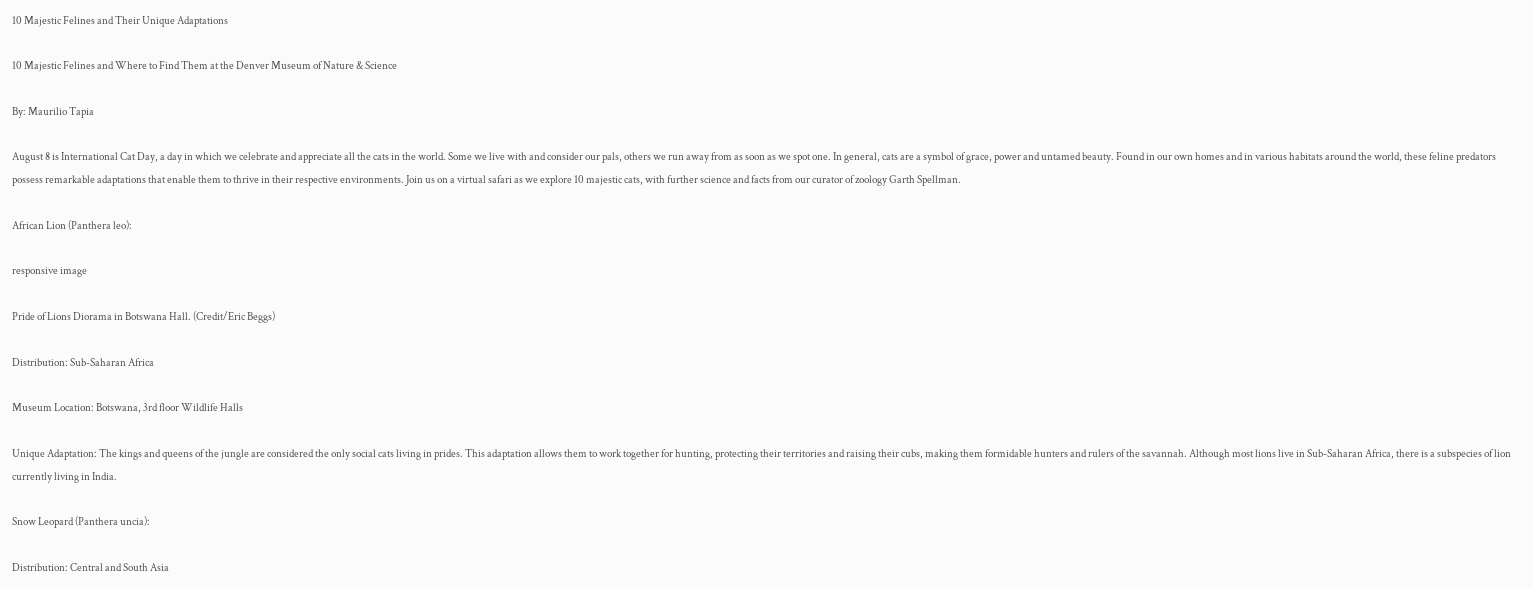10 Majestic Felines and Their Unique Adaptations

10 Majestic Felines and Where to Find Them at the Denver Museum of Nature & Science

By: Maurilio Tapia

August 8 is International Cat Day, a day in which we celebrate and appreciate all the cats in the world. Some we live with and consider our pals, others we run away from as soon as we spot one. In general, cats are a symbol of grace, power and untamed beauty. Found in our own homes and in various habitats around the world, these feline predators possess remarkable adaptations that enable them to thrive in their respective environments. Join us on a virtual safari as we explore 10 majestic cats, with further science and facts from our curator of zoology Garth Spellman.

African Lion (Panthera leo):

responsive image

Pride of Lions Diorama in Botswana Hall. (Credit/Eric Beggs)

Distribution: Sub-Saharan Africa

Museum Location: Botswana, 3rd floor Wildlife Halls

Unique Adaptation: The kings and queens of the jungle are considered the only social cats living in prides. This adaptation allows them to work together for hunting, protecting their territories and raising their cubs, making them formidable hunters and rulers of the savannah. Although most lions live in Sub-Saharan Africa, there is a subspecies of lion currently living in India.

Snow Leopard (Panthera uncia):

Distribution: Central and South Asia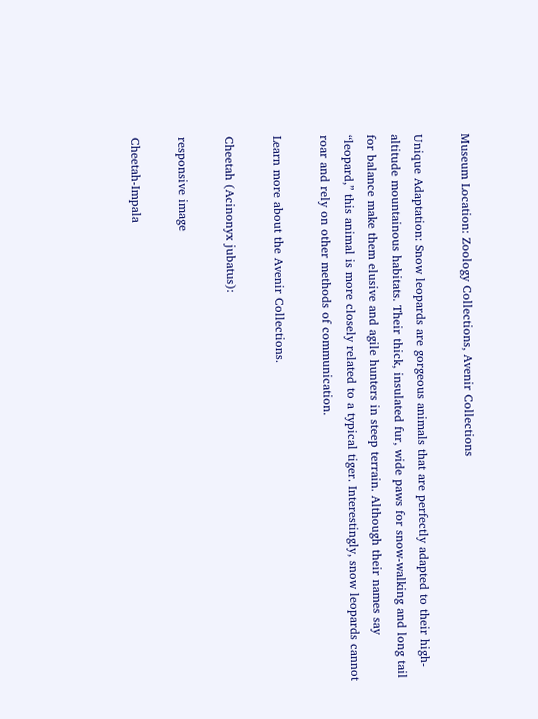Museum Location: Zoology Collections, Avenir Collections

Unique Adaptation: Snow leopards are gorgeous animals that are perfectly adapted to their high-altitude mountainous habitats. Their thick, insulated fur, wide paws for snow-walking and long tail for balance make them elusive and agile hunters in steep terrain. Although their names say “leopard,” this animal is more closely related to a typical tiger. Interestingly, snow leopards cannot roar and rely on other methods of communication.

Learn more about the Avenir Collections.

Cheetah (Acinonyx jubatus):

responsive image

Cheetah-Impala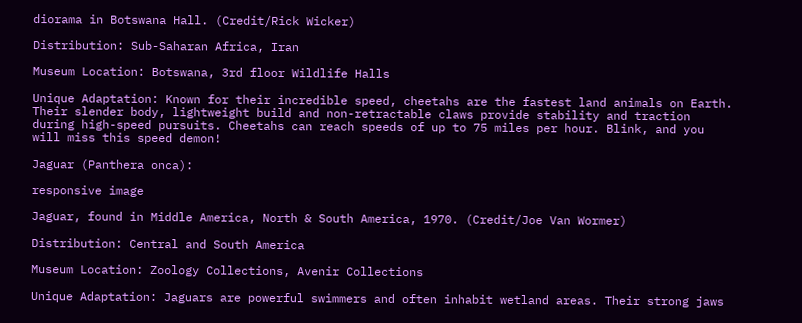diorama in Botswana Hall. (Credit/Rick Wicker)

Distribution: Sub-Saharan Africa, Iran

Museum Location: Botswana, 3rd floor Wildlife Halls

Unique Adaptation: Known for their incredible speed, cheetahs are the fastest land animals on Earth. Their slender body, lightweight build and non-retractable claws provide stability and traction during high-speed pursuits. Cheetahs can reach speeds of up to 75 miles per hour. Blink, and you will miss this speed demon!

Jaguar (Panthera onca):

responsive image

Jaguar, found in Middle America, North & South America, 1970. (Credit/Joe Van Wormer)

Distribution: Central and South America

Museum Location: Zoology Collections, Avenir Collections

Unique Adaptation: Jaguars are powerful swimmers and often inhabit wetland areas. Their strong jaws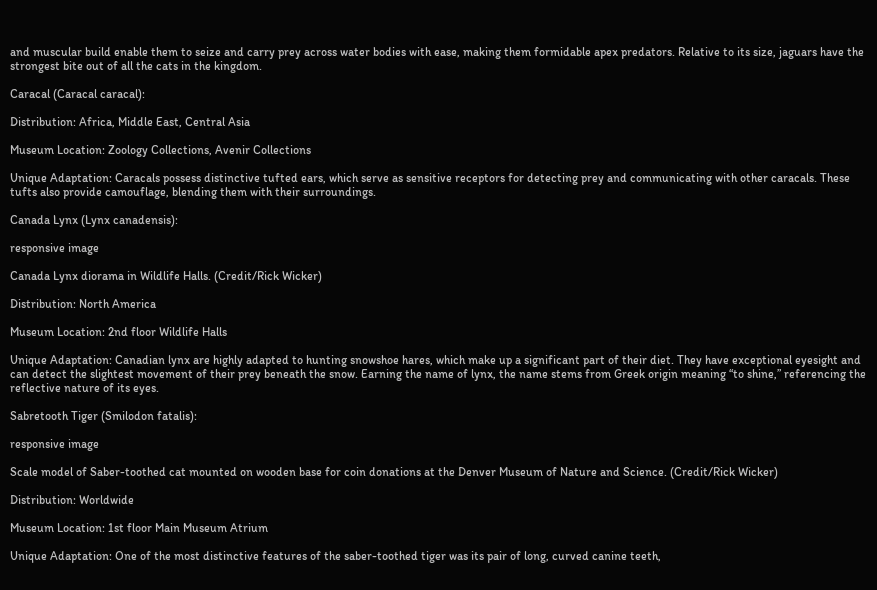and muscular build enable them to seize and carry prey across water bodies with ease, making them formidable apex predators. Relative to its size, jaguars have the strongest bite out of all the cats in the kingdom.

Caracal (Caracal caracal):

Distribution: Africa, Middle East, Central Asia

Museum Location: Zoology Collections, Avenir Collections

Unique Adaptation: Caracals possess distinctive tufted ears, which serve as sensitive receptors for detecting prey and communicating with other caracals. These tufts also provide camouflage, blending them with their surroundings.

Canada Lynx (Lynx canadensis):

responsive image

Canada Lynx diorama in Wildlife Halls. (Credit/Rick Wicker)

Distribution: North America

Museum Location: 2nd floor Wildlife Halls

Unique Adaptation: Canadian lynx are highly adapted to hunting snowshoe hares, which make up a significant part of their diet. They have exceptional eyesight and can detect the slightest movement of their prey beneath the snow. Earning the name of lynx, the name stems from Greek origin meaning “to shine,” referencing the reflective nature of its eyes.

Sabretooth Tiger (Smilodon fatalis):

responsive image

Scale model of Saber-toothed cat mounted on wooden base for coin donations at the Denver Museum of Nature and Science. (Credit/Rick Wicker)

Distribution: Worldwide

Museum Location: 1st floor Main Museum Atrium

Unique Adaptation: One of the most distinctive features of the saber-toothed tiger was its pair of long, curved canine teeth,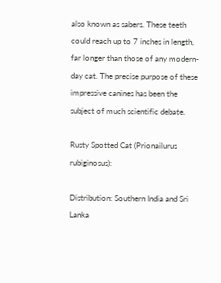also known as sabers. These teeth could reach up to 7 inches in length, far longer than those of any modern-day cat. The precise purpose of these impressive canines has been the subject of much scientific debate.

Rusty Spotted Cat (Prionailurus rubiginosus):

Distribution: Southern India and Sri Lanka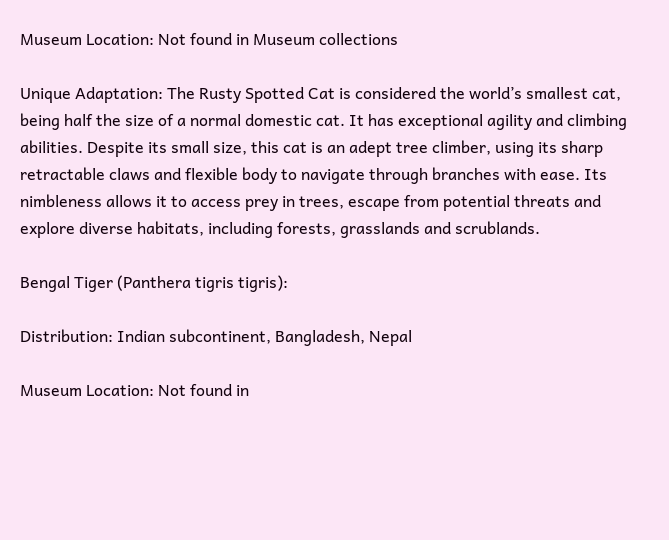Museum Location: Not found in Museum collections

Unique Adaptation: The Rusty Spotted Cat is considered the world’s smallest cat, being half the size of a normal domestic cat. It has exceptional agility and climbing abilities. Despite its small size, this cat is an adept tree climber, using its sharp retractable claws and flexible body to navigate through branches with ease. Its nimbleness allows it to access prey in trees, escape from potential threats and explore diverse habitats, including forests, grasslands and scrublands.

Bengal Tiger (Panthera tigris tigris):

Distribution: Indian subcontinent, Bangladesh, Nepal

Museum Location: Not found in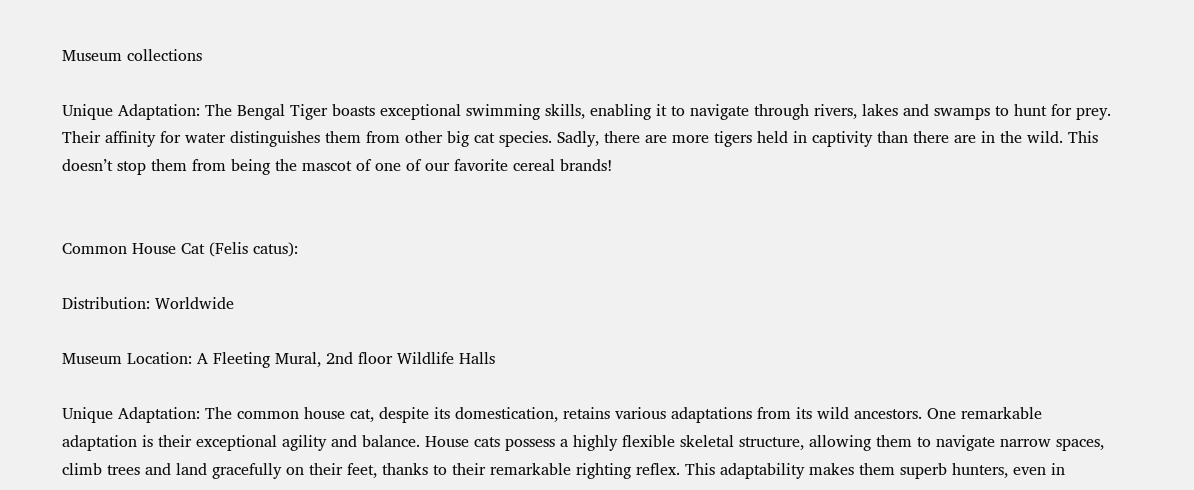Museum collections

Unique Adaptation: The Bengal Tiger boasts exceptional swimming skills, enabling it to navigate through rivers, lakes and swamps to hunt for prey. Their affinity for water distinguishes them from other big cat species. Sadly, there are more tigers held in captivity than there are in the wild. This doesn’t stop them from being the mascot of one of our favorite cereal brands!


Common House Cat (Felis catus):

Distribution: Worldwide

Museum Location: A Fleeting Mural, 2nd floor Wildlife Halls

Unique Adaptation: The common house cat, despite its domestication, retains various adaptations from its wild ancestors. One remarkable adaptation is their exceptional agility and balance. House cats possess a highly flexible skeletal structure, allowing them to navigate narrow spaces, climb trees and land gracefully on their feet, thanks to their remarkable righting reflex. This adaptability makes them superb hunters, even in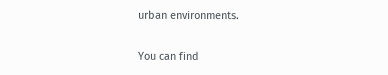urban environments.

You can find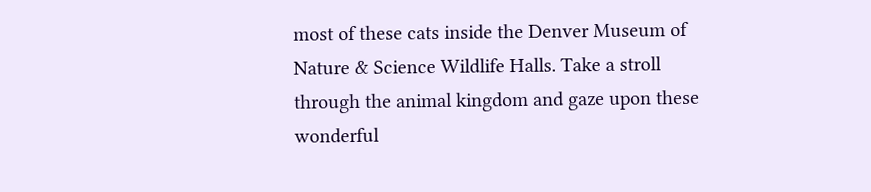most of these cats inside the Denver Museum of Nature & Science Wildlife Halls. Take a stroll through the animal kingdom and gaze upon these wonderful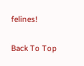felines!

Back To Top